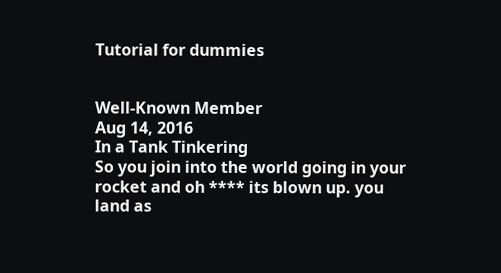Tutorial for dummies


Well-Known Member
Aug 14, 2016
In a Tank Tinkering
So you join into the world going in your rocket and oh **** its blown up. you land as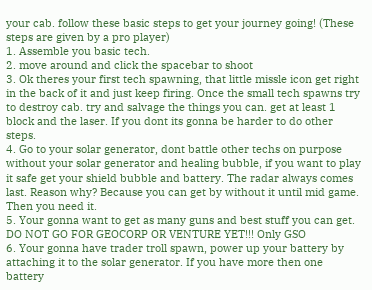your cab. follow these basic steps to get your journey going! (These steps are given by a pro player)
1. Assemble you basic tech.
2. move around and click the spacebar to shoot
3. Ok theres your first tech spawning, that little missle icon get right in the back of it and just keep firing. Once the small tech spawns try to destroy cab. try and salvage the things you can. get at least 1 block and the laser. If you dont its gonna be harder to do other steps.
4. Go to your solar generator, dont battle other techs on purpose without your solar generator and healing bubble, if you want to play it safe get your shield bubble and battery. The radar always comes last. Reason why? Because you can get by without it until mid game. Then you need it.
5. Your gonna want to get as many guns and best stuff you can get. DO NOT GO FOR GEOCORP OR VENTURE YET!!! Only GSO
6. Your gonna have trader troll spawn, power up your battery by attaching it to the solar generator. If you have more then one battery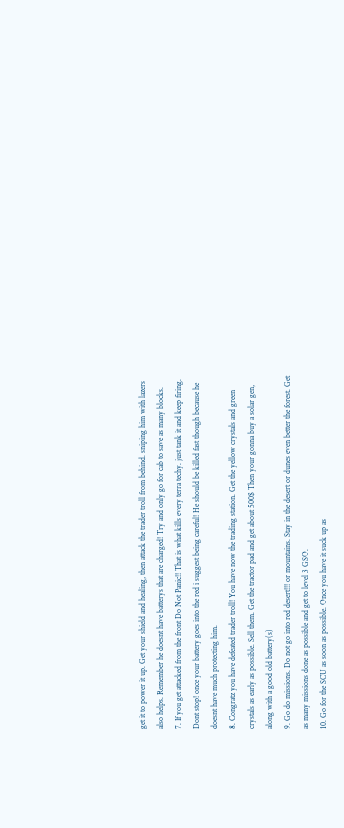get it to power it up. Get your shield and healing, then attack the trader troll from behind. sniping him with lazers also helps. Remember he doesnt have batterys that are charged! Try and only go for cab to save as many blocks.
7. If you get attacked from the front Do Not Panic!! That is what kills every terra techy. just tank it and keep firing. Dont stop! once your battery goes into the red i suggest being careful! He should be killed fast though because he doesnt have much protecting him.
8. Congratz you have defeated trader troll! You have now the trading station. Get the yellow crystals and green crystals as early as possible. Sell them. Get the tractor pad and get about 500$ Then your gonna buy a solar gen, along with a good old battery(s)
9. Go do missions. Do not go into red desert!!! or mountains. Stay in the desert or dunes even better the forest. Get as many missions done as possible and get to level 3 GSO.
10. Go for the SCU as soon as possible. Once you have it suck up as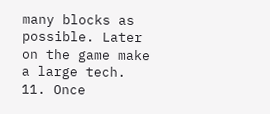many blocks as possible. Later on the game make a large tech.
11. Once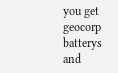you get geocorp batterys and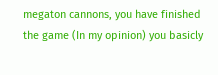megaton cannons, you have finished the game (In my opinion) you basicly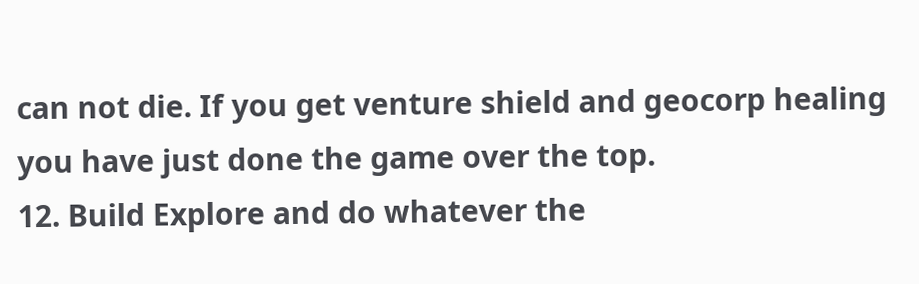can not die. If you get venture shield and geocorp healing you have just done the game over the top.
12. Build Explore and do whatever the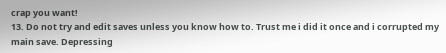crap you want!
13. Do not try and edit saves unless you know how to. Trust me i did it once and i corrupted my main save. Depressing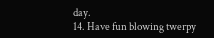day.
14. Have fun blowing twerpy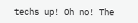techs up! Oh no! The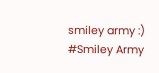smiley army :)
#Smiley Army